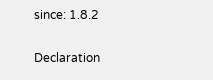since: 1.8.2

Declaration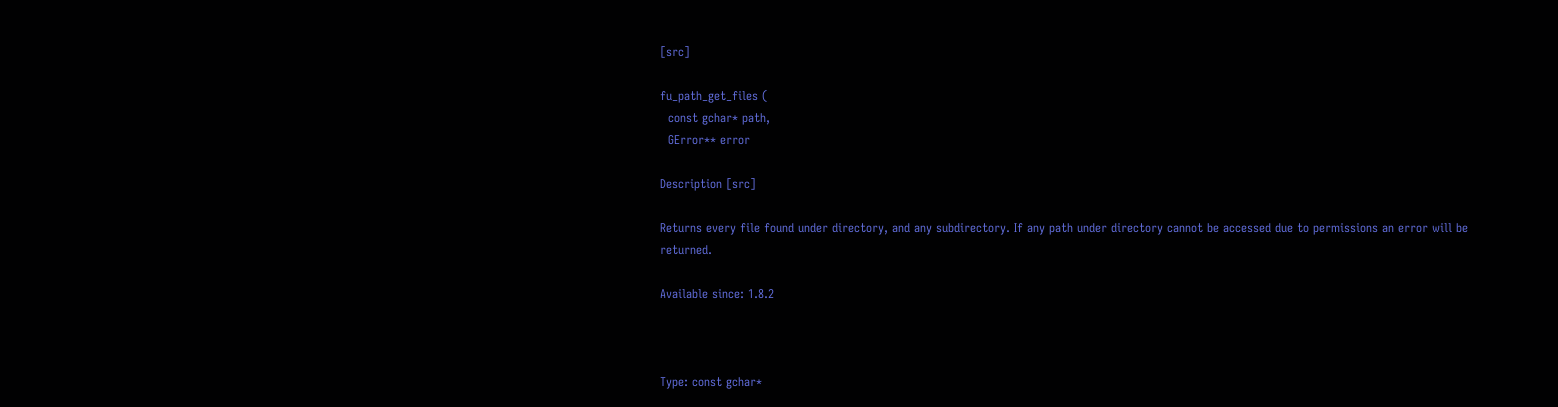[src]

fu_path_get_files (
  const gchar* path,
  GError** error

Description [src]

Returns every file found under directory, and any subdirectory. If any path under directory cannot be accessed due to permissions an error will be returned.

Available since: 1.8.2



Type: const gchar*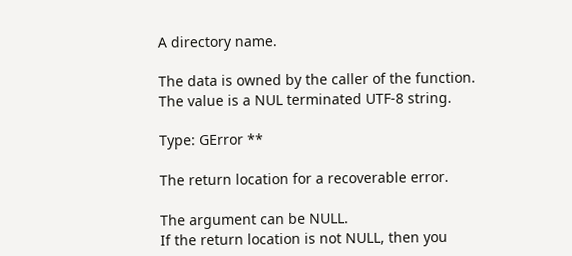A directory name.

The data is owned by the caller of the function.
The value is a NUL terminated UTF-8 string.

Type: GError **

The return location for a recoverable error.

The argument can be NULL.
If the return location is not NULL, then you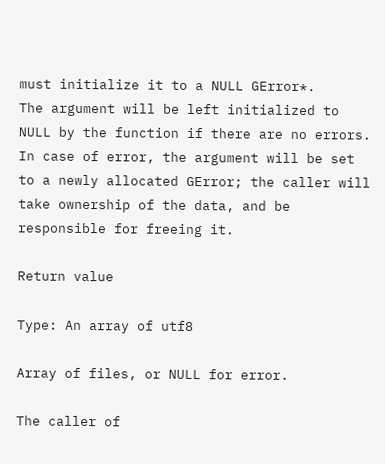must initialize it to a NULL GError*.
The argument will be left initialized to NULL by the function if there are no errors.
In case of error, the argument will be set to a newly allocated GError; the caller will take ownership of the data, and be responsible for freeing it.

Return value

Type: An array of utf8

Array of files, or NULL for error.

The caller of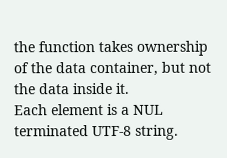the function takes ownership of the data container, but not the data inside it.
Each element is a NUL terminated UTF-8 string.